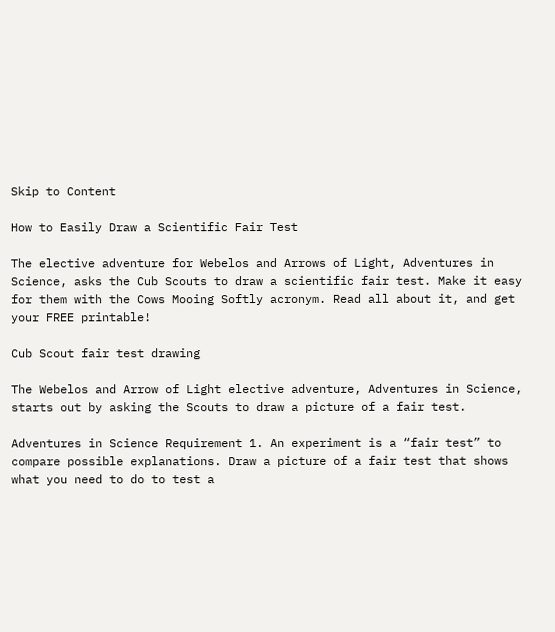Skip to Content

How to Easily Draw a Scientific Fair Test

The elective adventure for Webelos and Arrows of Light, Adventures in Science, asks the Cub Scouts to draw a scientific fair test. Make it easy for them with the Cows Mooing Softly acronym. Read all about it, and get your FREE printable!

Cub Scout fair test drawing

The Webelos and Arrow of Light elective adventure, Adventures in Science, starts out by asking the Scouts to draw a picture of a fair test.

Adventures in Science Requirement 1. An experiment is a “fair test” to compare possible explanations. Draw a picture of a fair test that shows what you need to do to test a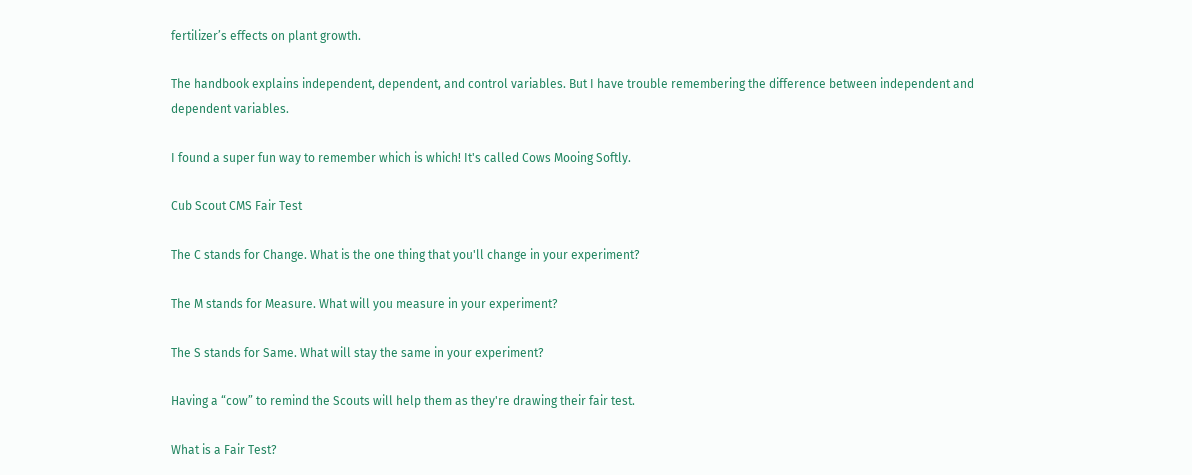fertilizer’s effects on plant growth.

The handbook explains independent, dependent, and control variables. But I have trouble remembering the difference between independent and dependent variables.

I found a super fun way to remember which is which! It's called Cows Mooing Softly.

Cub Scout CMS Fair Test

The C stands for Change. What is the one thing that you'll change in your experiment?

The M stands for Measure. What will you measure in your experiment?

The S stands for Same. What will stay the same in your experiment?

Having a “cow” to remind the Scouts will help them as they're drawing their fair test.

What is a Fair Test?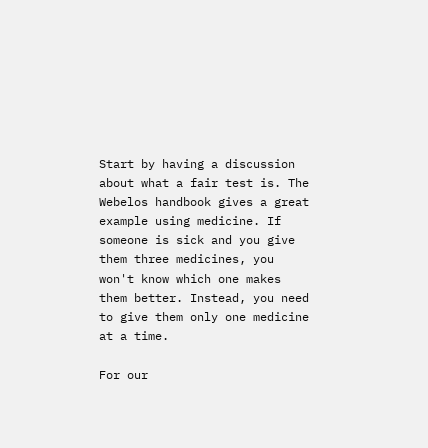Start by having a discussion about what a fair test is. The Webelos handbook gives a great example using medicine. If someone is sick and you give them three medicines, you won't know which one makes them better. Instead, you need to give them only one medicine at a time.

For our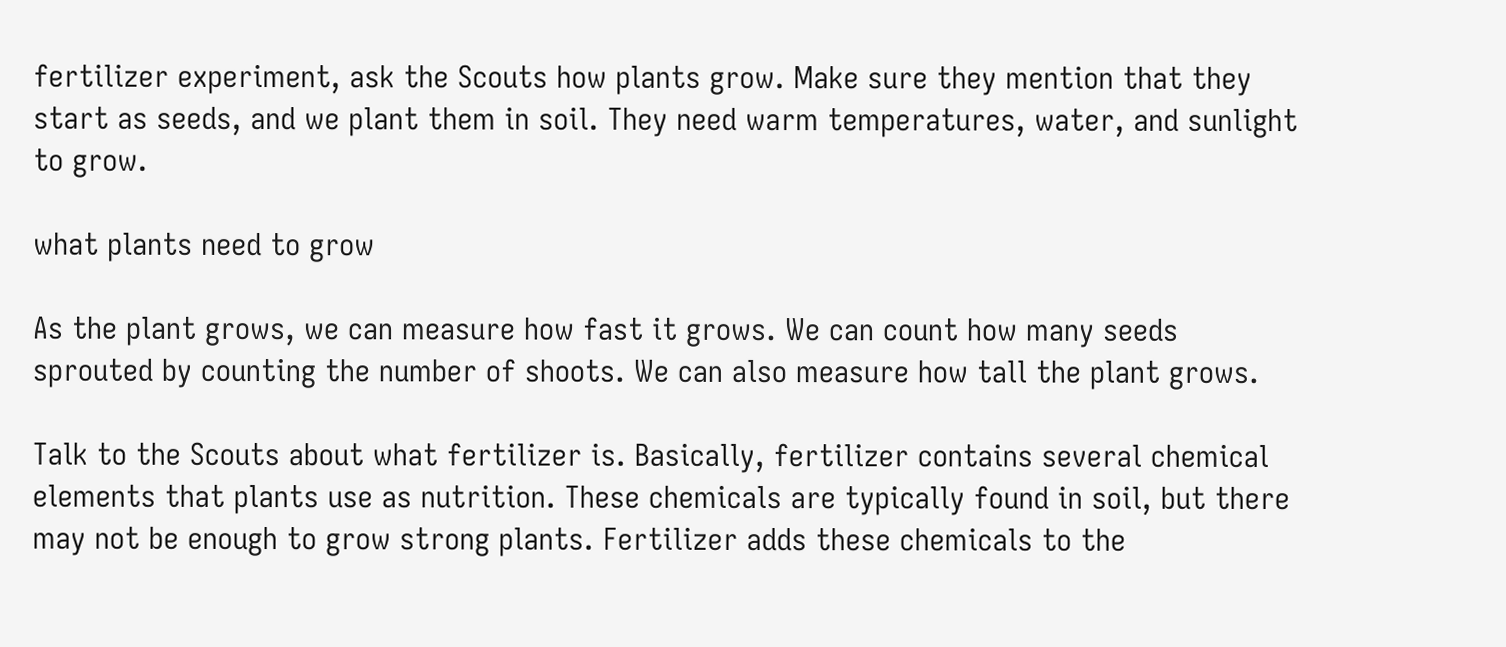fertilizer experiment, ask the Scouts how plants grow. Make sure they mention that they start as seeds, and we plant them in soil. They need warm temperatures, water, and sunlight to grow.

what plants need to grow

As the plant grows, we can measure how fast it grows. We can count how many seeds sprouted by counting the number of shoots. We can also measure how tall the plant grows.

Talk to the Scouts about what fertilizer is. Basically, fertilizer contains several chemical elements that plants use as nutrition. These chemicals are typically found in soil, but there may not be enough to grow strong plants. Fertilizer adds these chemicals to the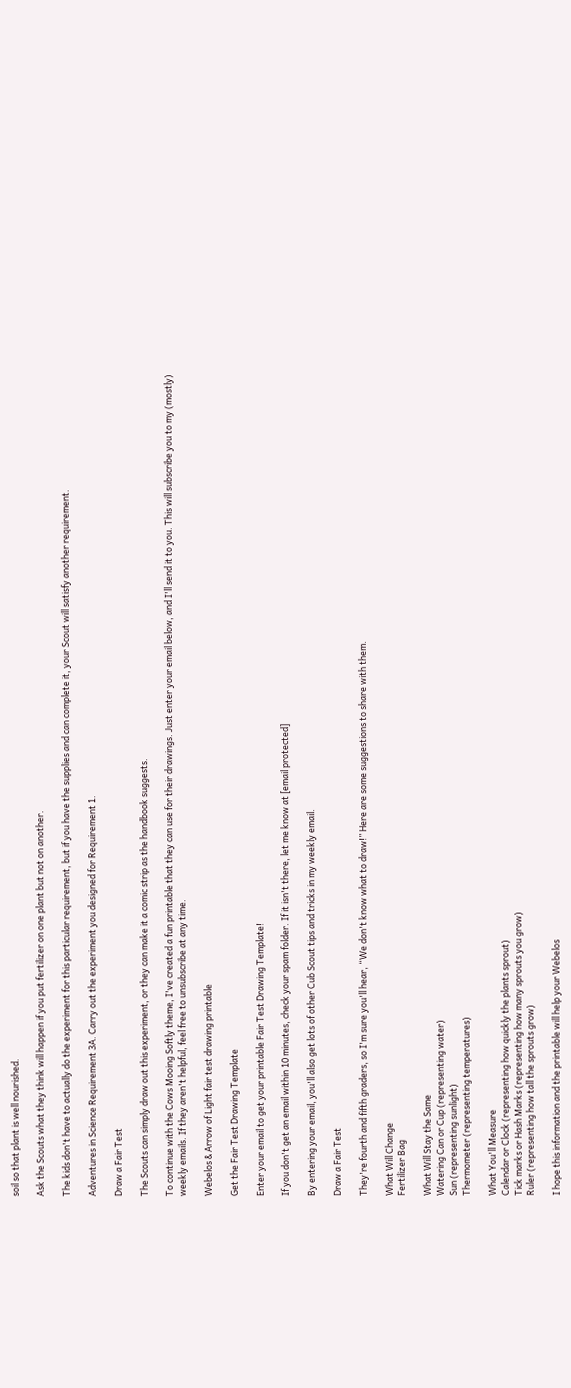soil so that plant is well nourished.

Ask the Scouts what they think will happen if you put fertilizer on one plant but not on another.

The kids don't have to actually do the experiment for this particular requirement, but if you have the supplies and can complete it, your Scout will satisfy another requirement.

Adventures in Science Requirement 3A. Carry out the experiment you designed for Requirement 1.

Draw a Fair Test

The Scouts can simply draw out this experiment, or they can make it a comic strip as the handbook suggests.

To continue with the Cows Mooing Softly theme, I've created a fun printable that they can use for their drawings. Just enter your email below, and I'll send it to you. This will subscribe you to my (mostly) weekly emails. If they aren't helpful, feel free to unsubscribe at any time.

Webelos & Arrow of Light fair test drawing printable

Get the Fair Test Drawing Template

Enter your email to get your printable Fair Test Drawing Template!

If you don't get an email within 10 minutes, check your spam folder. If it isn't there, let me know at [email protected]

By entering your email, you'll also get lots of other Cub Scout tips and tricks in my weekly email.

Draw a Fair Test

They're fourth and fifth graders, so I'm sure you'll hear, “We don't know what to draw!” Here are some suggestions to share with them.

What Will Change
Fertilizer Bag

What Will Stay the Same
Watering Can or Cup (representing water)
Sun (representing sunlight)
Thermometer (representing temperatures)

What You'll Measure
Calendar or Clock (representing how quickly the plants sprout)
Tick marks or Hash Marks (representing how many sprouts you grow)
Ruler (representing how tall the sprouts grow)

I hope this information and the printable will help your Webelos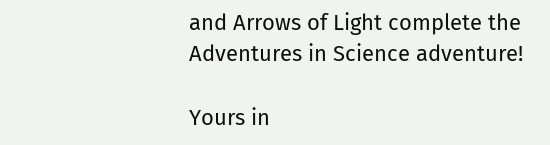and Arrows of Light complete the Adventures in Science adventure!

Yours in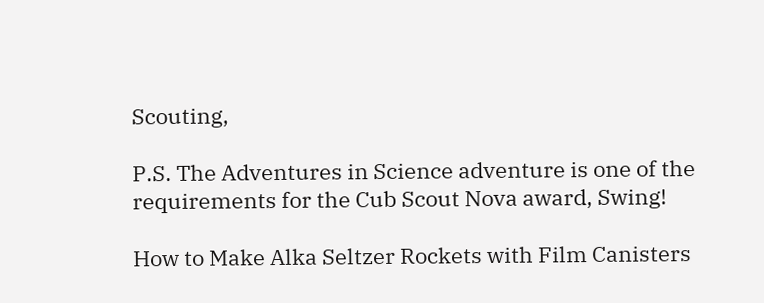Scouting,

P.S. The Adventures in Science adventure is one of the requirements for the Cub Scout Nova award, Swing!

How to Make Alka Seltzer Rockets with Film Canisters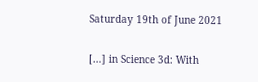Saturday 19th of June 2021

[…] in Science 3d: With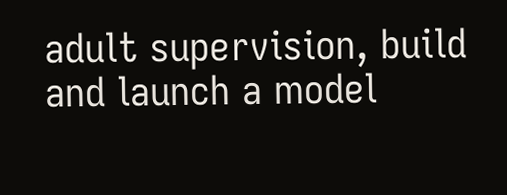adult supervision, build and launch a model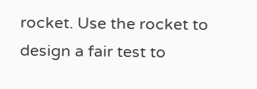rocket. Use the rocket to design a fair test to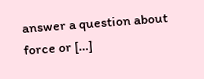answer a question about force or […]